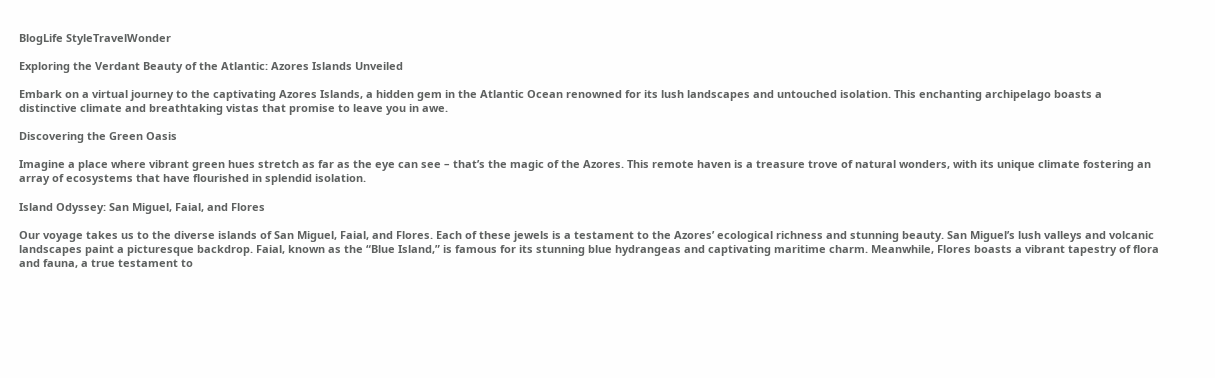BlogLife StyleTravelWonder

Exploring the Verdant Beauty of the Atlantic: Azores Islands Unveiled

Embark on a virtual journey to the captivating Azores Islands, a hidden gem in the Atlantic Ocean renowned for its lush landscapes and untouched isolation. This enchanting archipelago boasts a distinctive climate and breathtaking vistas that promise to leave you in awe.

Discovering the Green Oasis

Imagine a place where vibrant green hues stretch as far as the eye can see – that’s the magic of the Azores. This remote haven is a treasure trove of natural wonders, with its unique climate fostering an array of ecosystems that have flourished in splendid isolation.

Island Odyssey: San Miguel, Faial, and Flores

Our voyage takes us to the diverse islands of San Miguel, Faial, and Flores. Each of these jewels is a testament to the Azores’ ecological richness and stunning beauty. San Miguel’s lush valleys and volcanic landscapes paint a picturesque backdrop. Faial, known as the “Blue Island,” is famous for its stunning blue hydrangeas and captivating maritime charm. Meanwhile, Flores boasts a vibrant tapestry of flora and fauna, a true testament to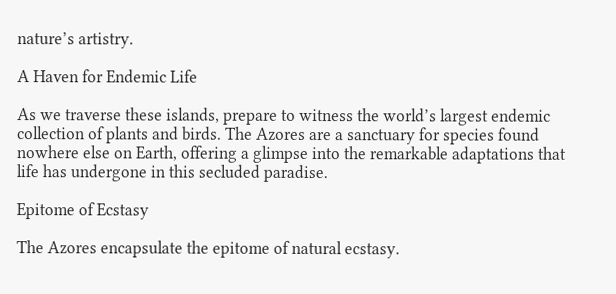nature’s artistry.

A Haven for Endemic Life

As we traverse these islands, prepare to witness the world’s largest endemic collection of plants and birds. The Azores are a sanctuary for species found nowhere else on Earth, offering a glimpse into the remarkable adaptations that life has undergone in this secluded paradise.

Epitome of Ecstasy

The Azores encapsulate the epitome of natural ecstasy.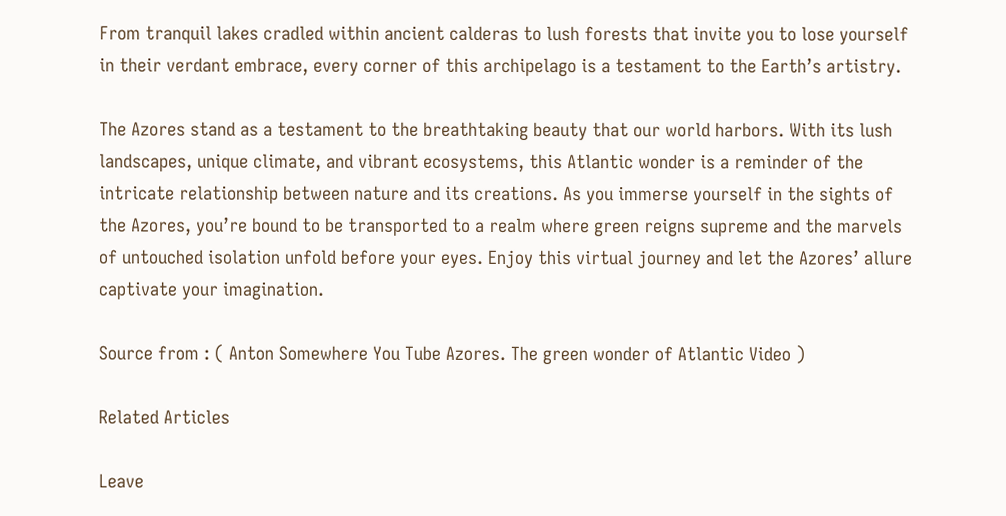From tranquil lakes cradled within ancient calderas to lush forests that invite you to lose yourself in their verdant embrace, every corner of this archipelago is a testament to the Earth’s artistry.

The Azores stand as a testament to the breathtaking beauty that our world harbors. With its lush landscapes, unique climate, and vibrant ecosystems, this Atlantic wonder is a reminder of the intricate relationship between nature and its creations. As you immerse yourself in the sights of the Azores, you’re bound to be transported to a realm where green reigns supreme and the marvels of untouched isolation unfold before your eyes. Enjoy this virtual journey and let the Azores’ allure captivate your imagination.

Source from : ( Anton Somewhere You Tube Azores. The green wonder of Atlantic Video )

Related Articles

Leave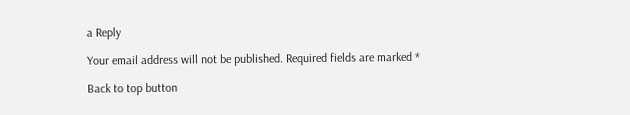a Reply

Your email address will not be published. Required fields are marked *

Back to top button